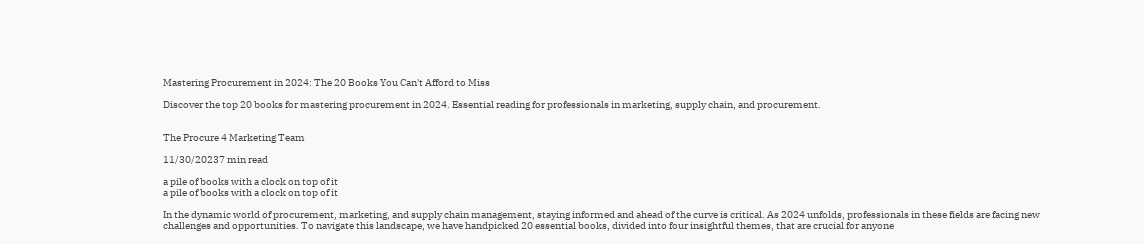Mastering Procurement in 2024: The 20 Books You Can't Afford to Miss

Discover the top 20 books for mastering procurement in 2024. Essential reading for professionals in marketing, supply chain, and procurement.


The Procure 4 Marketing Team

11/30/20237 min read

a pile of books with a clock on top of it
a pile of books with a clock on top of it

In the dynamic world of procurement, marketing, and supply chain management, staying informed and ahead of the curve is critical. As 2024 unfolds, professionals in these fields are facing new challenges and opportunities. To navigate this landscape, we have handpicked 20 essential books, divided into four insightful themes, that are crucial for anyone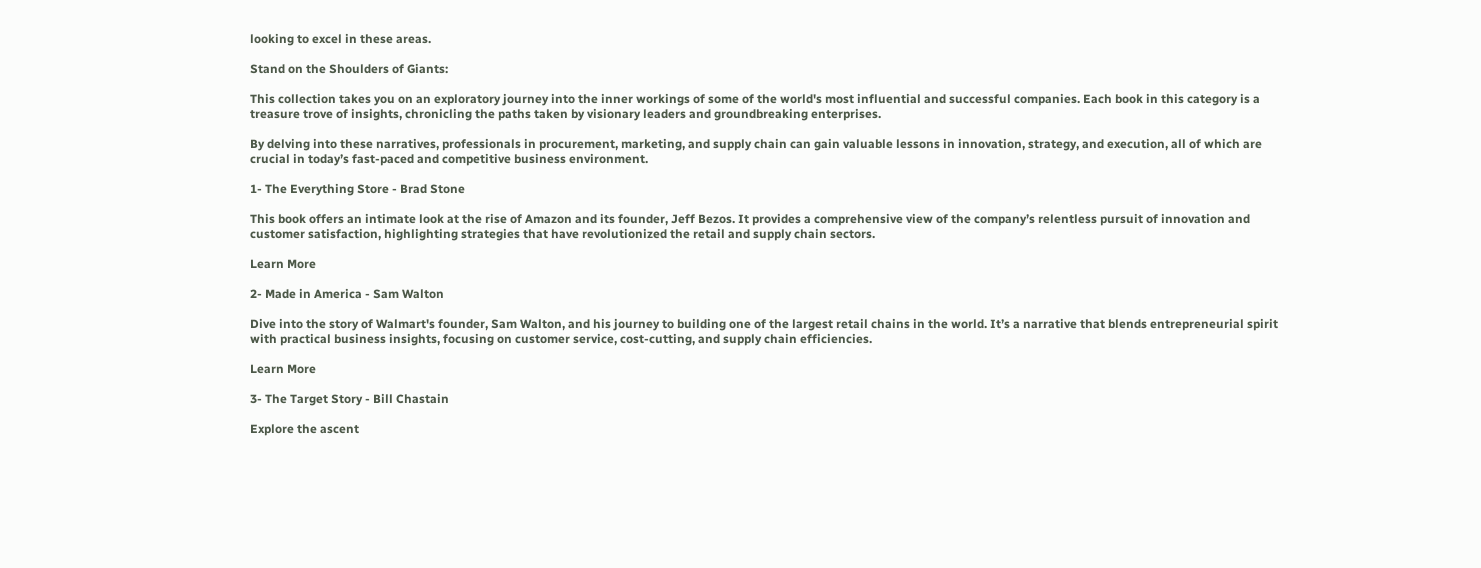looking to excel in these areas.

Stand on the Shoulders of Giants:

This collection takes you on an exploratory journey into the inner workings of some of the world's most influential and successful companies. Each book in this category is a treasure trove of insights, chronicling the paths taken by visionary leaders and groundbreaking enterprises.

By delving into these narratives, professionals in procurement, marketing, and supply chain can gain valuable lessons in innovation, strategy, and execution, all of which are crucial in today’s fast-paced and competitive business environment.

1- The Everything Store - Brad Stone

This book offers an intimate look at the rise of Amazon and its founder, Jeff Bezos. It provides a comprehensive view of the company’s relentless pursuit of innovation and customer satisfaction, highlighting strategies that have revolutionized the retail and supply chain sectors.

Learn More

2- Made in America - Sam Walton

Dive into the story of Walmart's founder, Sam Walton, and his journey to building one of the largest retail chains in the world. It’s a narrative that blends entrepreneurial spirit with practical business insights, focusing on customer service, cost-cutting, and supply chain efficiencies.

Learn More

3- The Target Story - Bill Chastain

Explore the ascent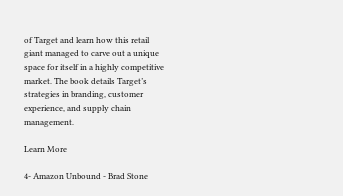of Target and learn how this retail giant managed to carve out a unique space for itself in a highly competitive market. The book details Target’s strategies in branding, customer experience, and supply chain management.

Learn More

4- Amazon Unbound - Brad Stone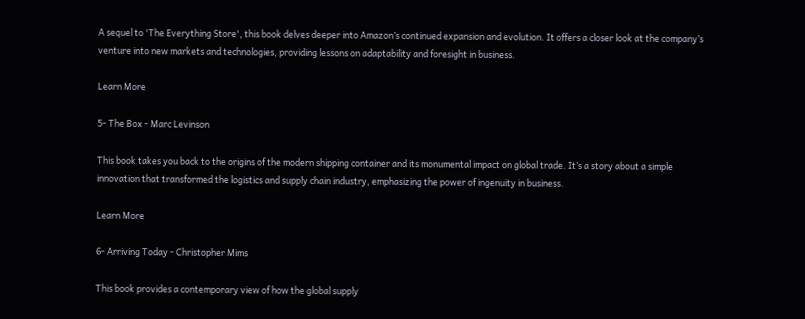A sequel to 'The Everything Store', this book delves deeper into Amazon’s continued expansion and evolution. It offers a closer look at the company’s venture into new markets and technologies, providing lessons on adaptability and foresight in business.

Learn More

5- The Box - Marc Levinson

This book takes you back to the origins of the modern shipping container and its monumental impact on global trade. It’s a story about a simple innovation that transformed the logistics and supply chain industry, emphasizing the power of ingenuity in business.

Learn More

6- Arriving Today - Christopher Mims

This book provides a contemporary view of how the global supply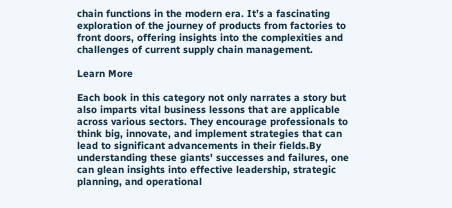chain functions in the modern era. It’s a fascinating exploration of the journey of products from factories to front doors, offering insights into the complexities and challenges of current supply chain management.

Learn More

Each book in this category not only narrates a story but also imparts vital business lessons that are applicable across various sectors. They encourage professionals to think big, innovate, and implement strategies that can lead to significant advancements in their fields.By understanding these giants' successes and failures, one can glean insights into effective leadership, strategic planning, and operational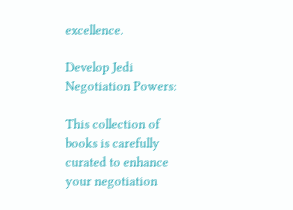excellence.

Develop Jedi Negotiation Powers:

This collection of books is carefully curated to enhance your negotiation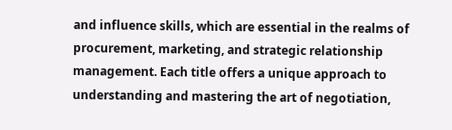and influence skills, which are essential in the realms of procurement, marketing, and strategic relationship management. Each title offers a unique approach to understanding and mastering the art of negotiation,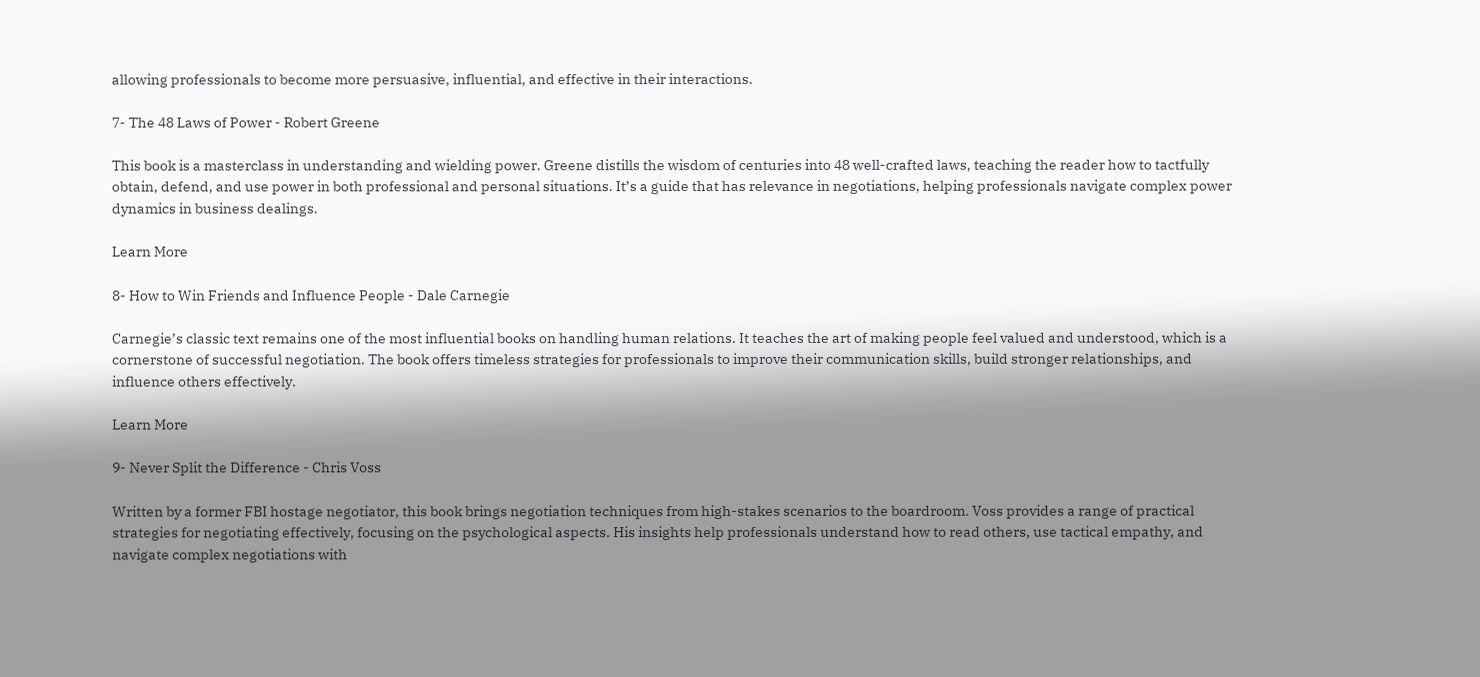allowing professionals to become more persuasive, influential, and effective in their interactions.

7- The 48 Laws of Power - Robert Greene

This book is a masterclass in understanding and wielding power. Greene distills the wisdom of centuries into 48 well-crafted laws, teaching the reader how to tactfully obtain, defend, and use power in both professional and personal situations. It’s a guide that has relevance in negotiations, helping professionals navigate complex power dynamics in business dealings.

Learn More

8- How to Win Friends and Influence People - Dale Carnegie

Carnegie’s classic text remains one of the most influential books on handling human relations. It teaches the art of making people feel valued and understood, which is a cornerstone of successful negotiation. The book offers timeless strategies for professionals to improve their communication skills, build stronger relationships, and influence others effectively.

Learn More

9- Never Split the Difference - Chris Voss

Written by a former FBI hostage negotiator, this book brings negotiation techniques from high-stakes scenarios to the boardroom. Voss provides a range of practical strategies for negotiating effectively, focusing on the psychological aspects. His insights help professionals understand how to read others, use tactical empathy, and navigate complex negotiations with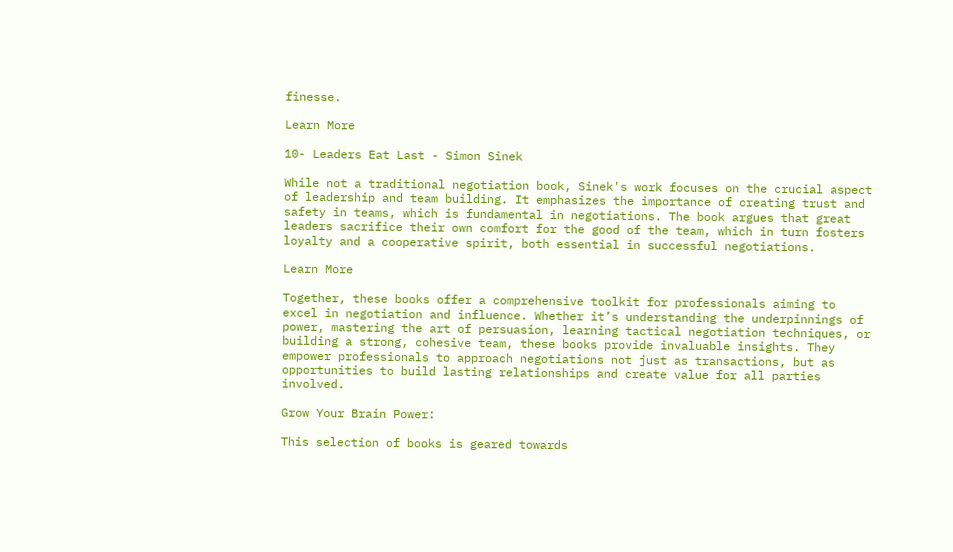finesse.

Learn More

10- Leaders Eat Last - Simon Sinek

While not a traditional negotiation book, Sinek's work focuses on the crucial aspect of leadership and team building. It emphasizes the importance of creating trust and safety in teams, which is fundamental in negotiations. The book argues that great leaders sacrifice their own comfort for the good of the team, which in turn fosters loyalty and a cooperative spirit, both essential in successful negotiations.

Learn More

Together, these books offer a comprehensive toolkit for professionals aiming to excel in negotiation and influence. Whether it’s understanding the underpinnings of power, mastering the art of persuasion, learning tactical negotiation techniques, or building a strong, cohesive team, these books provide invaluable insights. They empower professionals to approach negotiations not just as transactions, but as opportunities to build lasting relationships and create value for all parties involved.

Grow Your Brain Power:

This selection of books is geared towards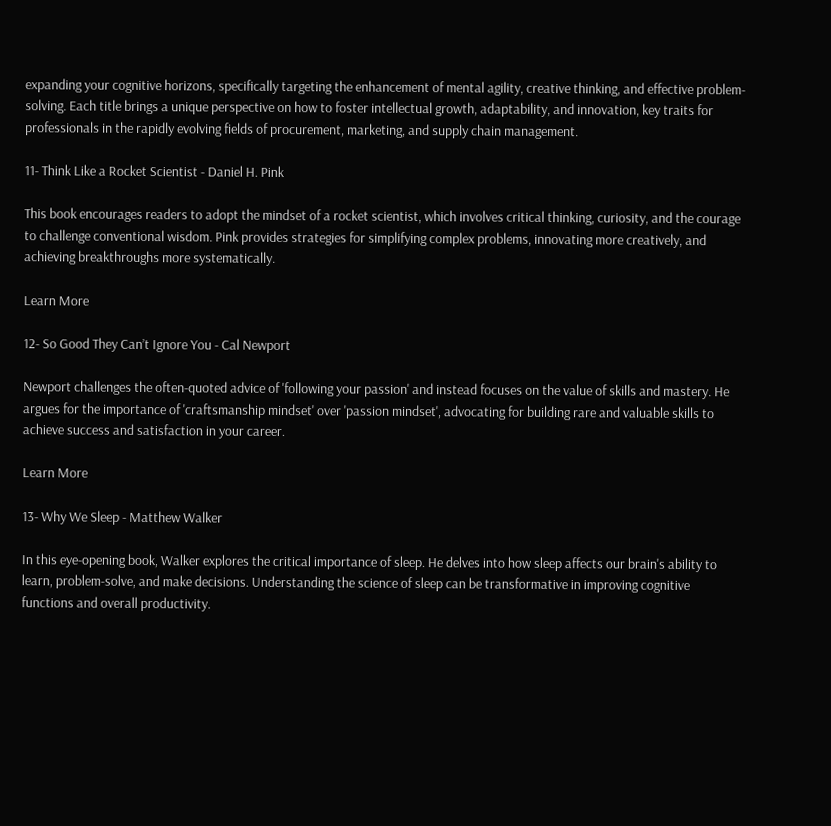expanding your cognitive horizons, specifically targeting the enhancement of mental agility, creative thinking, and effective problem-solving. Each title brings a unique perspective on how to foster intellectual growth, adaptability, and innovation, key traits for professionals in the rapidly evolving fields of procurement, marketing, and supply chain management.

11- Think Like a Rocket Scientist - Daniel H. Pink

This book encourages readers to adopt the mindset of a rocket scientist, which involves critical thinking, curiosity, and the courage to challenge conventional wisdom. Pink provides strategies for simplifying complex problems, innovating more creatively, and achieving breakthroughs more systematically.

Learn More

12- So Good They Can’t Ignore You - Cal Newport

Newport challenges the often-quoted advice of 'following your passion' and instead focuses on the value of skills and mastery. He argues for the importance of 'craftsmanship mindset' over 'passion mindset', advocating for building rare and valuable skills to achieve success and satisfaction in your career.

Learn More

13- Why We Sleep - Matthew Walker

In this eye-opening book, Walker explores the critical importance of sleep. He delves into how sleep affects our brain's ability to learn, problem-solve, and make decisions. Understanding the science of sleep can be transformative in improving cognitive functions and overall productivity.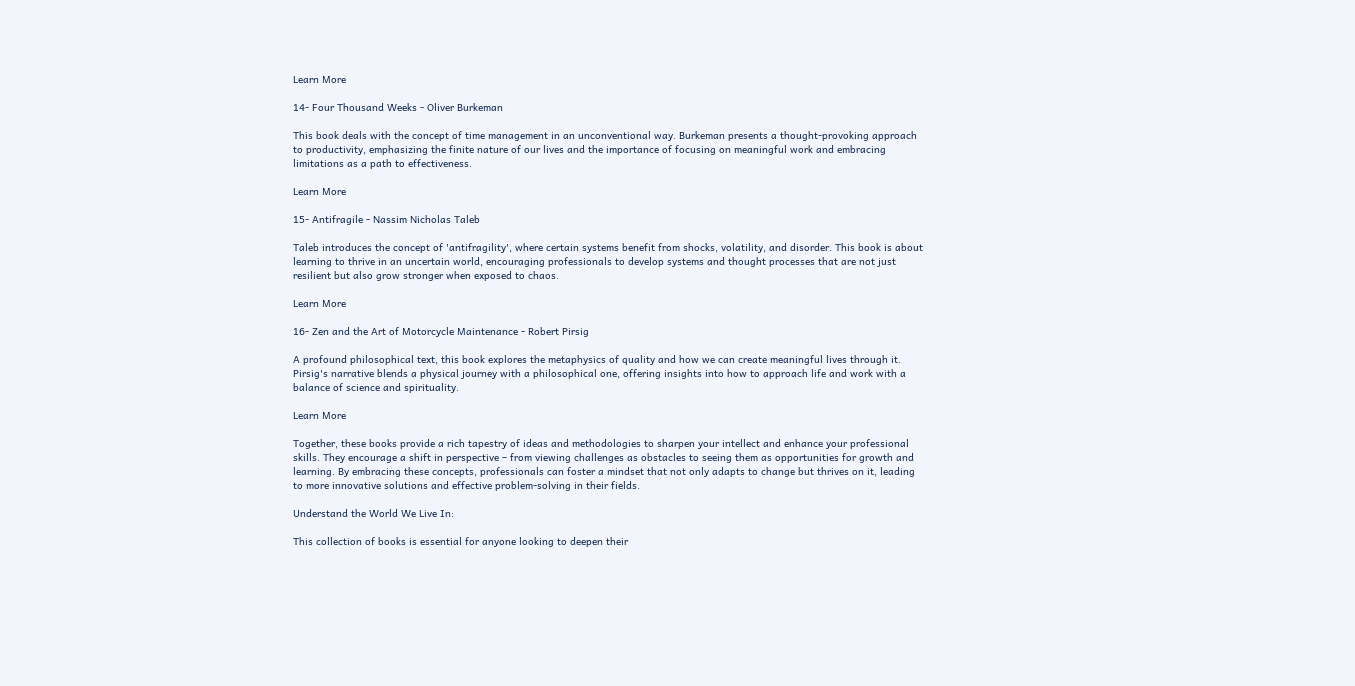Learn More

14- Four Thousand Weeks - Oliver Burkeman

This book deals with the concept of time management in an unconventional way. Burkeman presents a thought-provoking approach to productivity, emphasizing the finite nature of our lives and the importance of focusing on meaningful work and embracing limitations as a path to effectiveness.

Learn More

15- Antifragile - Nassim Nicholas Taleb

Taleb introduces the concept of 'antifragility', where certain systems benefit from shocks, volatility, and disorder. This book is about learning to thrive in an uncertain world, encouraging professionals to develop systems and thought processes that are not just resilient but also grow stronger when exposed to chaos.

Learn More

16- Zen and the Art of Motorcycle Maintenance - Robert Pirsig

A profound philosophical text, this book explores the metaphysics of quality and how we can create meaningful lives through it. Pirsig's narrative blends a physical journey with a philosophical one, offering insights into how to approach life and work with a balance of science and spirituality.

Learn More

Together, these books provide a rich tapestry of ideas and methodologies to sharpen your intellect and enhance your professional skills. They encourage a shift in perspective – from viewing challenges as obstacles to seeing them as opportunities for growth and learning. By embracing these concepts, professionals can foster a mindset that not only adapts to change but thrives on it, leading to more innovative solutions and effective problem-solving in their fields.

Understand the World We Live In:

This collection of books is essential for anyone looking to deepen their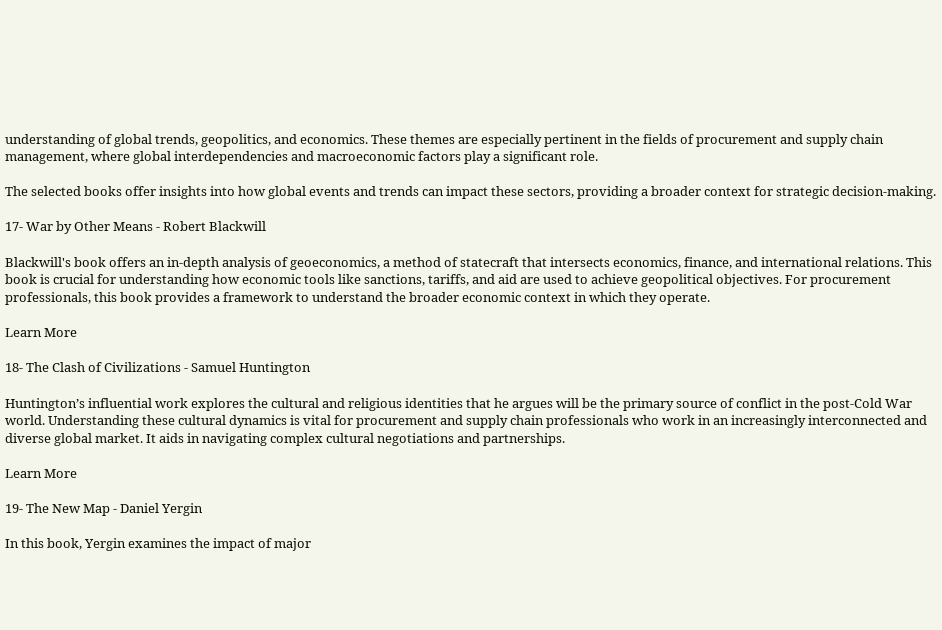understanding of global trends, geopolitics, and economics. These themes are especially pertinent in the fields of procurement and supply chain management, where global interdependencies and macroeconomic factors play a significant role.

The selected books offer insights into how global events and trends can impact these sectors, providing a broader context for strategic decision-making.

17- War by Other Means - Robert Blackwill

Blackwill's book offers an in-depth analysis of geoeconomics, a method of statecraft that intersects economics, finance, and international relations. This book is crucial for understanding how economic tools like sanctions, tariffs, and aid are used to achieve geopolitical objectives. For procurement professionals, this book provides a framework to understand the broader economic context in which they operate.

Learn More

18- The Clash of Civilizations - Samuel Huntington

Huntington’s influential work explores the cultural and religious identities that he argues will be the primary source of conflict in the post-Cold War world. Understanding these cultural dynamics is vital for procurement and supply chain professionals who work in an increasingly interconnected and diverse global market. It aids in navigating complex cultural negotiations and partnerships.

Learn More

19- The New Map - Daniel Yergin

In this book, Yergin examines the impact of major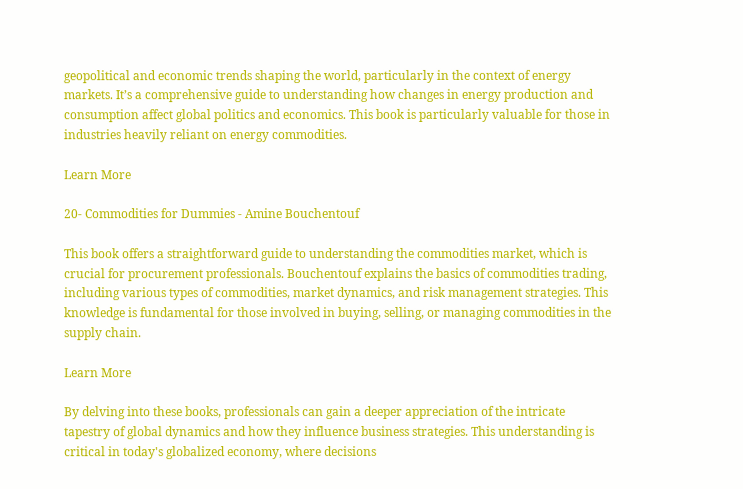geopolitical and economic trends shaping the world, particularly in the context of energy markets. It’s a comprehensive guide to understanding how changes in energy production and consumption affect global politics and economics. This book is particularly valuable for those in industries heavily reliant on energy commodities.

Learn More

20- Commodities for Dummies - Amine Bouchentouf

This book offers a straightforward guide to understanding the commodities market, which is crucial for procurement professionals. Bouchentouf explains the basics of commodities trading, including various types of commodities, market dynamics, and risk management strategies. This knowledge is fundamental for those involved in buying, selling, or managing commodities in the supply chain.

Learn More

By delving into these books, professionals can gain a deeper appreciation of the intricate tapestry of global dynamics and how they influence business strategies. This understanding is critical in today's globalized economy, where decisions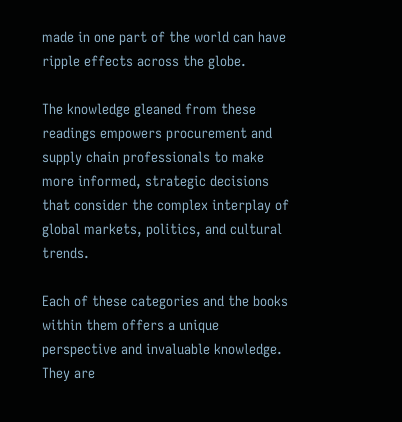made in one part of the world can have ripple effects across the globe.

The knowledge gleaned from these readings empowers procurement and supply chain professionals to make more informed, strategic decisions that consider the complex interplay of global markets, politics, and cultural trends.

Each of these categories and the books within them offers a unique perspective and invaluable knowledge. They are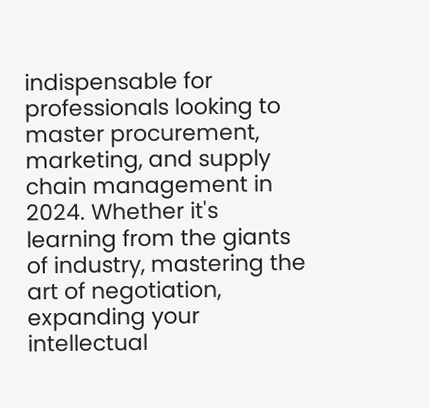indispensable for professionals looking to master procurement, marketing, and supply chain management in 2024. Whether it's learning from the giants of industry, mastering the art of negotiation, expanding your intellectual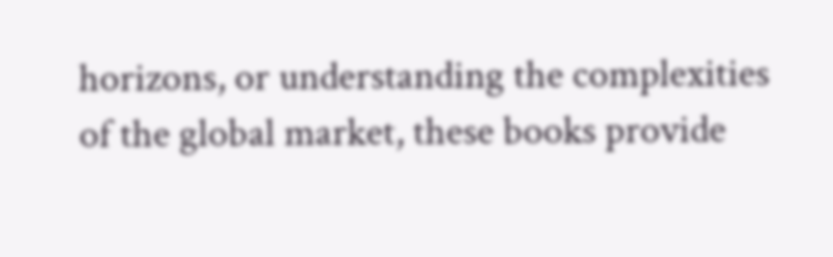horizons, or understanding the complexities of the global market, these books provide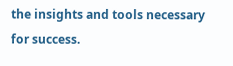the insights and tools necessary for success.